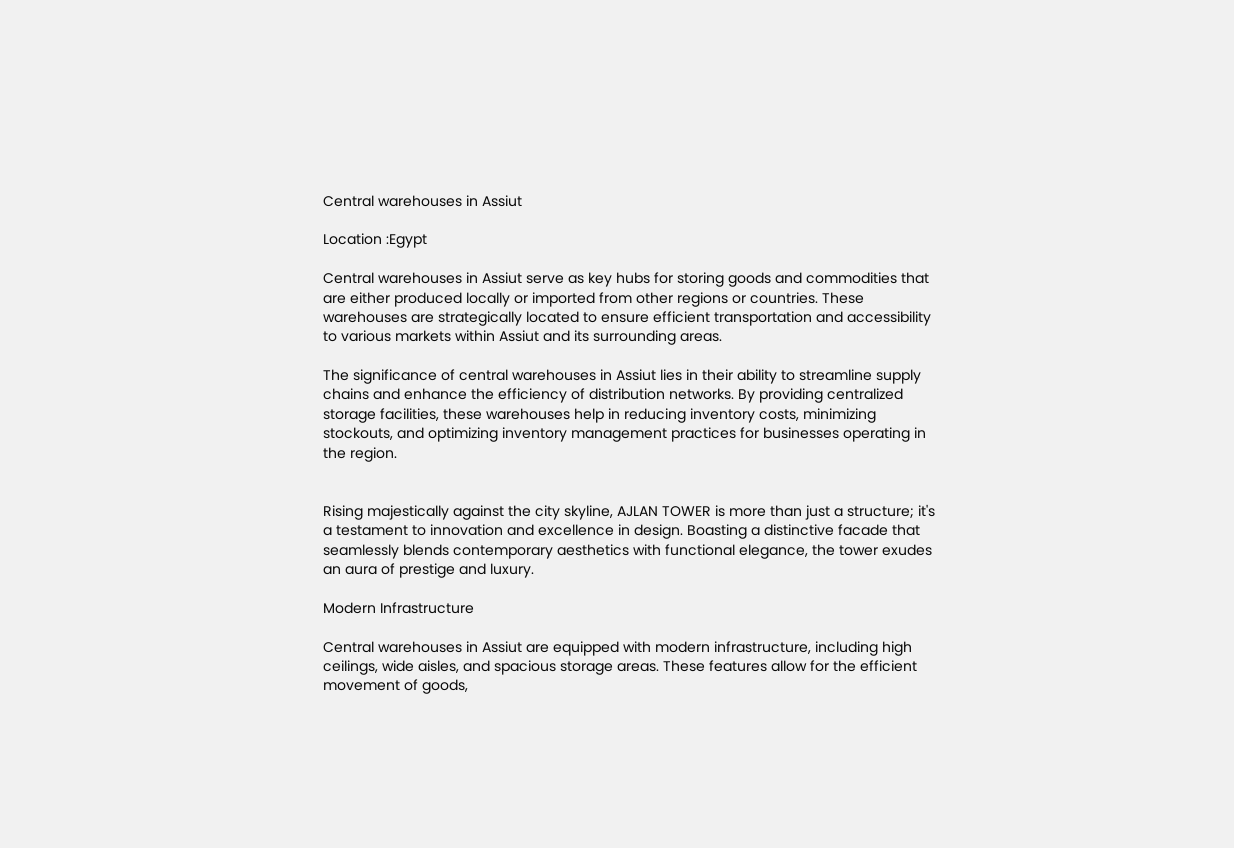Central warehouses in Assiut

Location :Egypt

Central warehouses in Assiut serve as key hubs for storing goods and commodities that are either produced locally or imported from other regions or countries. These warehouses are strategically located to ensure efficient transportation and accessibility to various markets within Assiut and its surrounding areas.

The significance of central warehouses in Assiut lies in their ability to streamline supply chains and enhance the efficiency of distribution networks. By providing centralized storage facilities, these warehouses help in reducing inventory costs, minimizing stockouts, and optimizing inventory management practices for businesses operating in the region.


Rising majestically against the city skyline, AJLAN TOWER is more than just a structure; it's a testament to innovation and excellence in design. Boasting a distinctive facade that seamlessly blends contemporary aesthetics with functional elegance, the tower exudes an aura of prestige and luxury.

Modern Infrastructure

Central warehouses in Assiut are equipped with modern infrastructure, including high ceilings, wide aisles, and spacious storage areas. These features allow for the efficient movement of goods,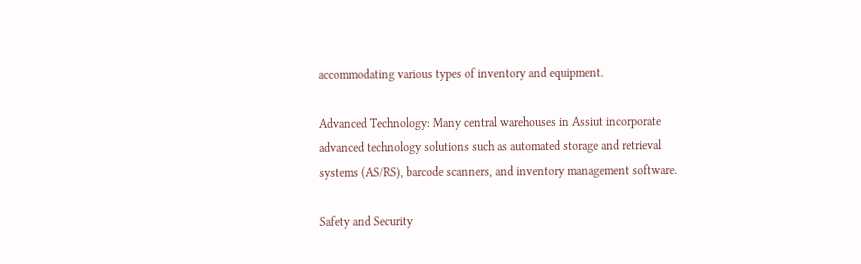accommodating various types of inventory and equipment.

Advanced Technology: Many central warehouses in Assiut incorporate advanced technology solutions such as automated storage and retrieval systems (AS/RS), barcode scanners, and inventory management software.

Safety and Security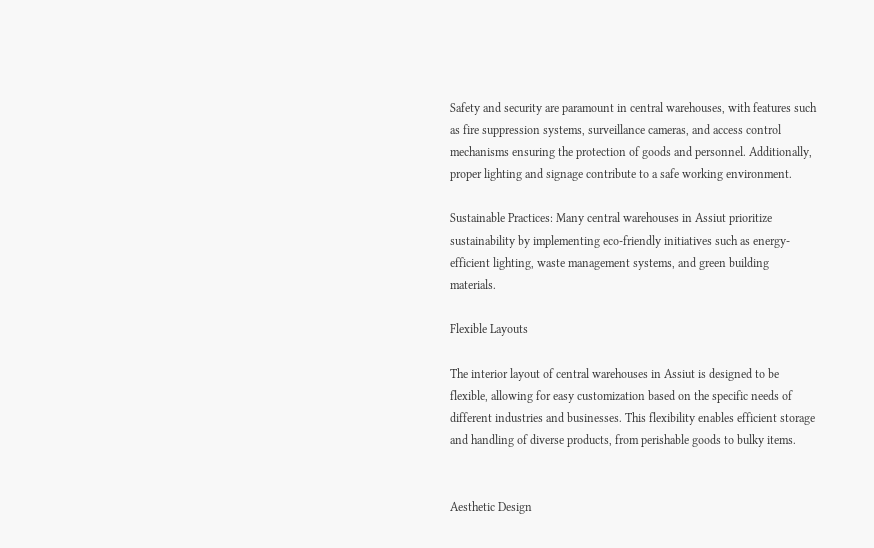Safety and security are paramount in central warehouses, with features such as fire suppression systems, surveillance cameras, and access control mechanisms ensuring the protection of goods and personnel. Additionally, proper lighting and signage contribute to a safe working environment.

Sustainable Practices: Many central warehouses in Assiut prioritize sustainability by implementing eco-friendly initiatives such as energy-efficient lighting, waste management systems, and green building materials.

Flexible Layouts

The interior layout of central warehouses in Assiut is designed to be flexible, allowing for easy customization based on the specific needs of different industries and businesses. This flexibility enables efficient storage and handling of diverse products, from perishable goods to bulky items.


Aesthetic Design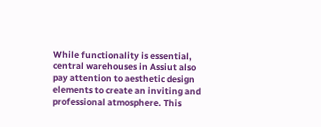While functionality is essential, central warehouses in Assiut also pay attention to aesthetic design elements to create an inviting and professional atmosphere. This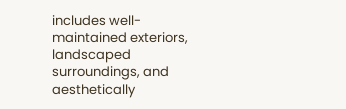includes well-maintained exteriors, landscaped surroundings, and aesthetically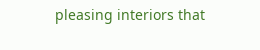pleasing interiors that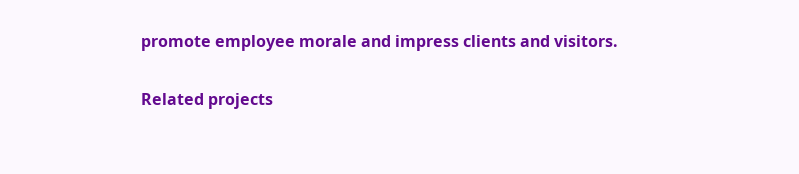promote employee morale and impress clients and visitors.


Related projects